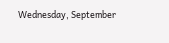Wednesday, September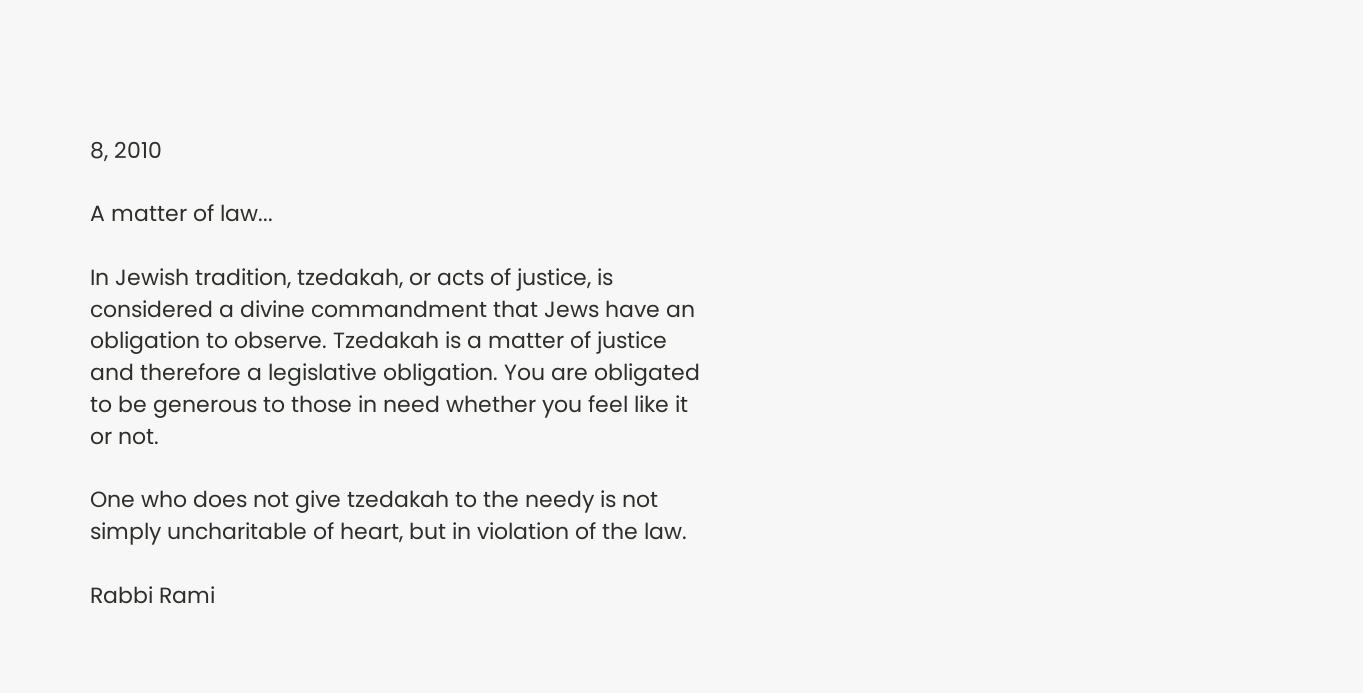8, 2010

A matter of law...

In Jewish tradition, tzedakah, or acts of justice, is considered a divine commandment that Jews have an obligation to observe. Tzedakah is a matter of justice and therefore a legislative obligation. You are obligated to be generous to those in need whether you feel like it or not.

One who does not give tzedakah to the needy is not simply uncharitable of heart, but in violation of the law.

Rabbi Rami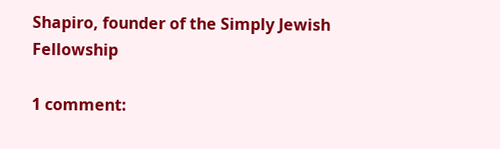Shapiro, founder of the Simply Jewish Fellowship

1 comment: